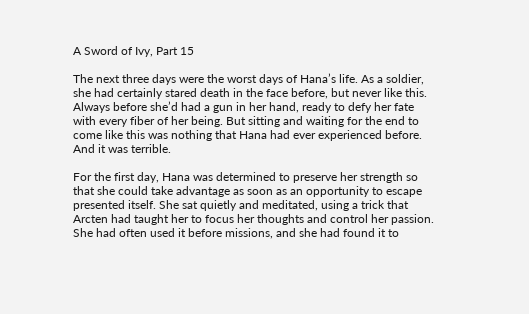A Sword of Ivy, Part 15

The next three days were the worst days of Hana’s life. As a soldier, she had certainly stared death in the face before, but never like this. Always before she’d had a gun in her hand, ready to defy her fate with every fiber of her being. But sitting and waiting for the end to come like this was nothing that Hana had ever experienced before. And it was terrible.

For the first day, Hana was determined to preserve her strength so that she could take advantage as soon as an opportunity to escape presented itself. She sat quietly and meditated, using a trick that Arcten had taught her to focus her thoughts and control her passion. She had often used it before missions, and she had found it to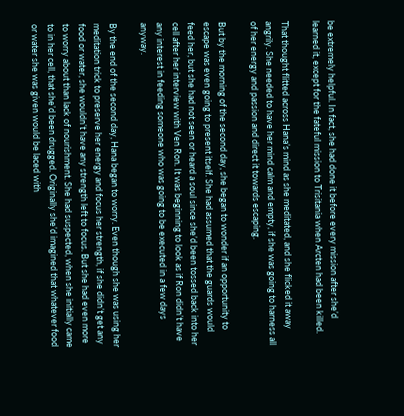be extremely helpful. In fact, she had done it before every mission after she’d learned it, except for the fateful mission to Trisitania when Arcten had been killed.

That thought flitted across Hana’s mind as she meditated, and she flicked it away angrily. She needed to have her mind calm and empty, if she was going to harness all of her energy and passion and direct it towards escaping.

But by the morning of the second day, she began to wonder if an opportunity to escape was even going to present itself. She had assumed that the guards would feed her, but she had not seen or heard a soul since she’d been tossed back into her cell after her interview with Ven Ron. It was beginning to look as if Ron didn’t have any interest in feeding someone who was going to be executed in a few days anyway.

By the end of the second day, Hana began to worry. Even though she was using her meditation trick to preserve her energy and focus her strength, if she didn’t get any food or water, she wouldn’t have any strength left to focus. But she had even more to worry about than lack of nourishment. She had suspected, when she initially came to in her cell, that she’d been drugged. Originally she’d imagined that whatever food or water she was given would be laced with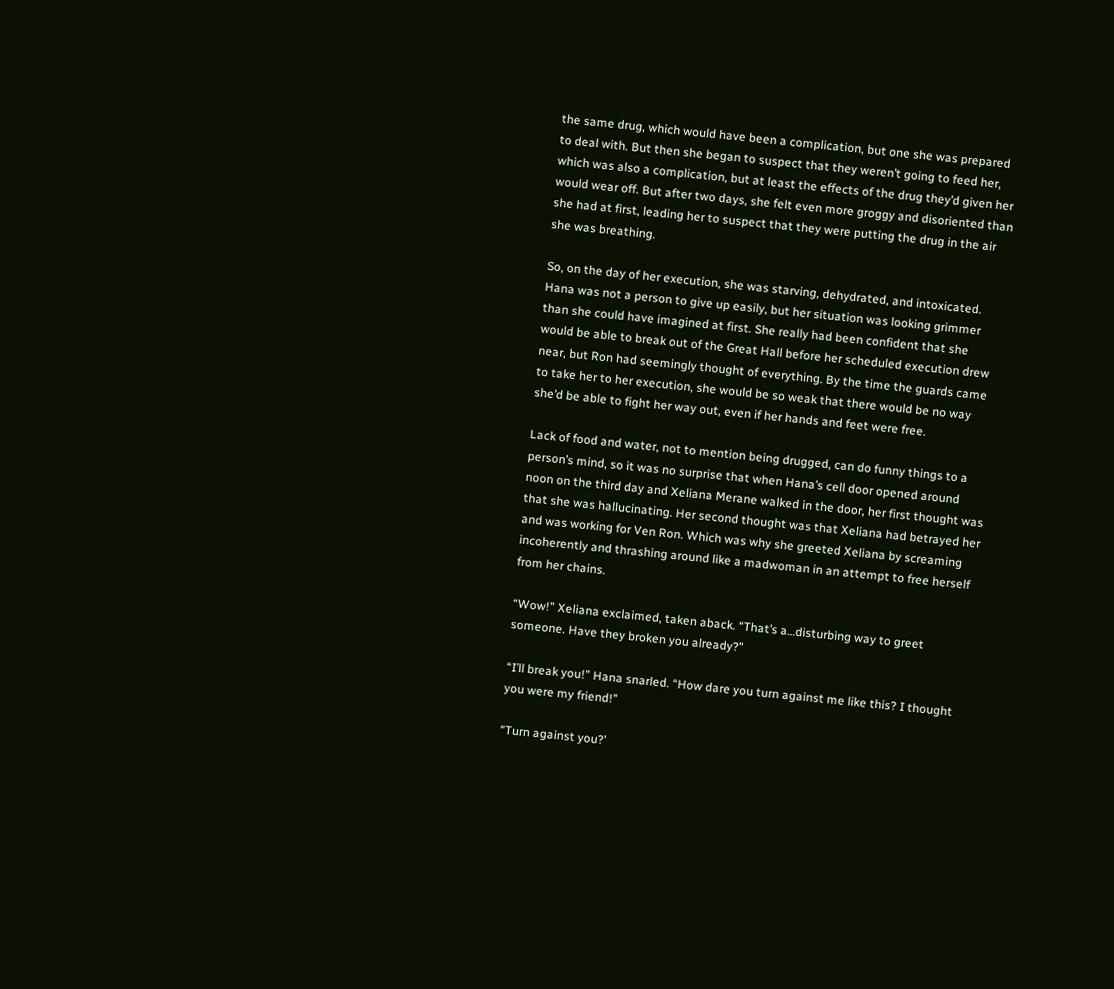the same drug, which would have been a complication, but one she was prepared to deal with. But then she began to suspect that they weren’t going to feed her, which was also a complication, but at least the effects of the drug they’d given her would wear off. But after two days, she felt even more groggy and disoriented than she had at first, leading her to suspect that they were putting the drug in the air she was breathing.

So, on the day of her execution, she was starving, dehydrated, and intoxicated. Hana was not a person to give up easily, but her situation was looking grimmer than she could have imagined at first. She really had been confident that she would be able to break out of the Great Hall before her scheduled execution drew near, but Ron had seemingly thought of everything. By the time the guards came to take her to her execution, she would be so weak that there would be no way she’d be able to fight her way out, even if her hands and feet were free.

Lack of food and water, not to mention being drugged, can do funny things to a person’s mind, so it was no surprise that when Hana’s cell door opened around noon on the third day and Xeliana Merane walked in the door, her first thought was that she was hallucinating. Her second thought was that Xeliana had betrayed her and was working for Ven Ron. Which was why she greeted Xeliana by screaming incoherently and thrashing around like a madwoman in an attempt to free herself from her chains.

“Wow!” Xeliana exclaimed, taken aback. “That’s a…disturbing way to greet someone. Have they broken you already?”

“I’ll break you!” Hana snarled. “How dare you turn against me like this? I thought you were my friend!”

“Turn against you?’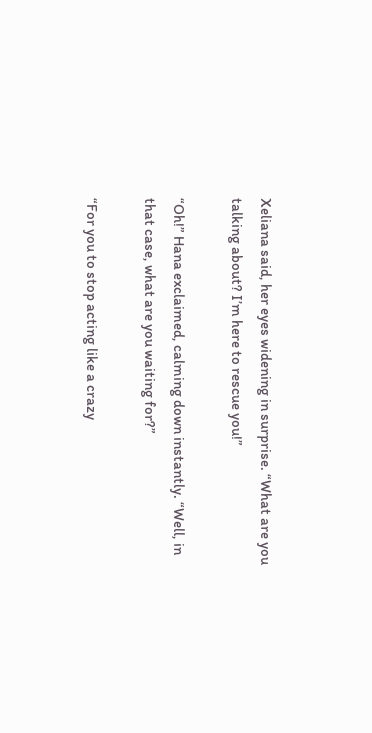Xeliana said, her eyes widening in surprise. “What are you talking about? I’m here to rescue you!”

“Oh!” Hana exclaimed, calming down instantly. “Well, in that case, what are you waiting for?”

“For you to stop acting like a crazy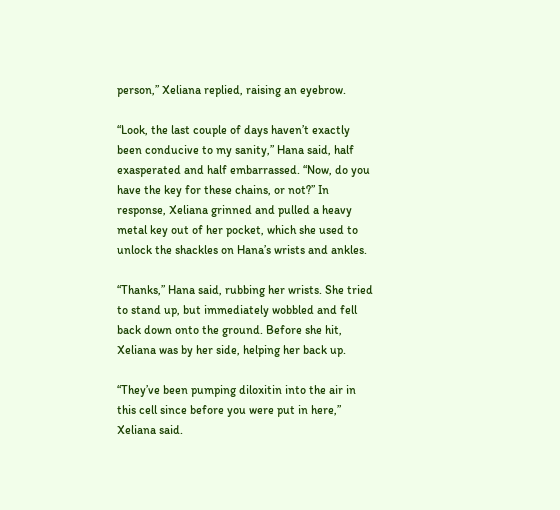person,” Xeliana replied, raising an eyebrow.

“Look, the last couple of days haven’t exactly been conducive to my sanity,” Hana said, half exasperated and half embarrassed. “Now, do you have the key for these chains, or not?” In response, Xeliana grinned and pulled a heavy metal key out of her pocket, which she used to unlock the shackles on Hana’s wrists and ankles.

“Thanks,” Hana said, rubbing her wrists. She tried to stand up, but immediately wobbled and fell back down onto the ground. Before she hit, Xeliana was by her side, helping her back up.

“They’ve been pumping diloxitin into the air in this cell since before you were put in here,” Xeliana said.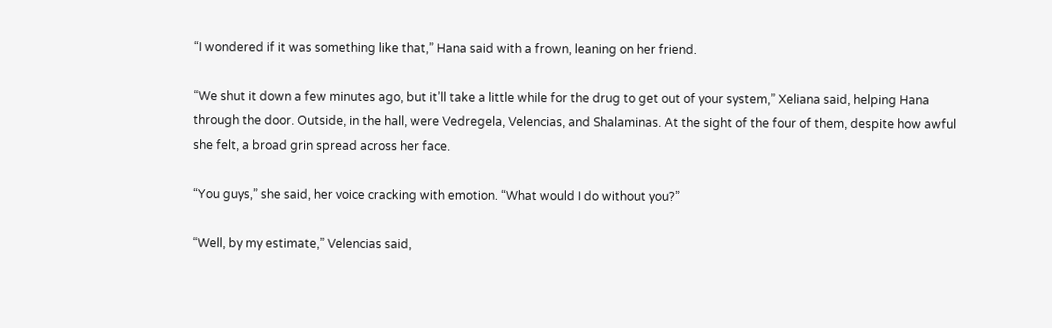“I wondered if it was something like that,” Hana said with a frown, leaning on her friend.

“We shut it down a few minutes ago, but it’ll take a little while for the drug to get out of your system,” Xeliana said, helping Hana through the door. Outside, in the hall, were Vedregela, Velencias, and Shalaminas. At the sight of the four of them, despite how awful she felt, a broad grin spread across her face.

“You guys,” she said, her voice cracking with emotion. “What would I do without you?”

“Well, by my estimate,” Velencias said,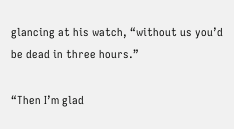glancing at his watch, “without us you’d be dead in three hours.”

“Then I’m glad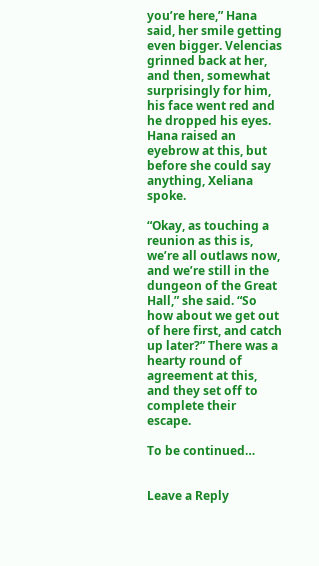you’re here,” Hana said, her smile getting even bigger. Velencias grinned back at her, and then, somewhat surprisingly for him, his face went red and he dropped his eyes. Hana raised an eyebrow at this, but before she could say anything, Xeliana spoke.

“Okay, as touching a reunion as this is, we’re all outlaws now, and we’re still in the dungeon of the Great Hall,” she said. “So how about we get out of here first, and catch up later?” There was a hearty round of agreement at this, and they set off to complete their escape.

To be continued…


Leave a Reply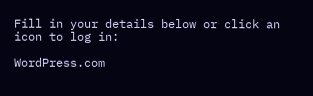Fill in your details below or click an icon to log in:

WordPress.com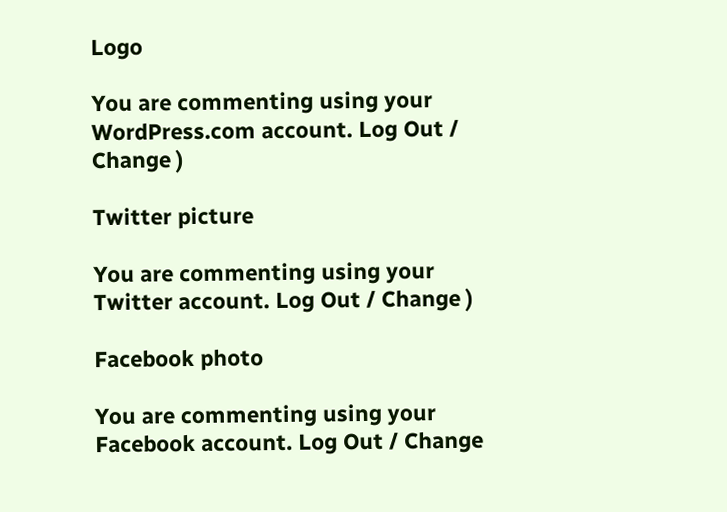Logo

You are commenting using your WordPress.com account. Log Out / Change )

Twitter picture

You are commenting using your Twitter account. Log Out / Change )

Facebook photo

You are commenting using your Facebook account. Log Out / Change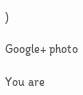)

Google+ photo

You are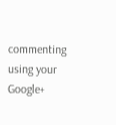commenting using your Google+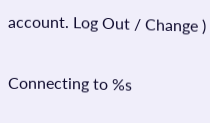account. Log Out / Change )

Connecting to %s